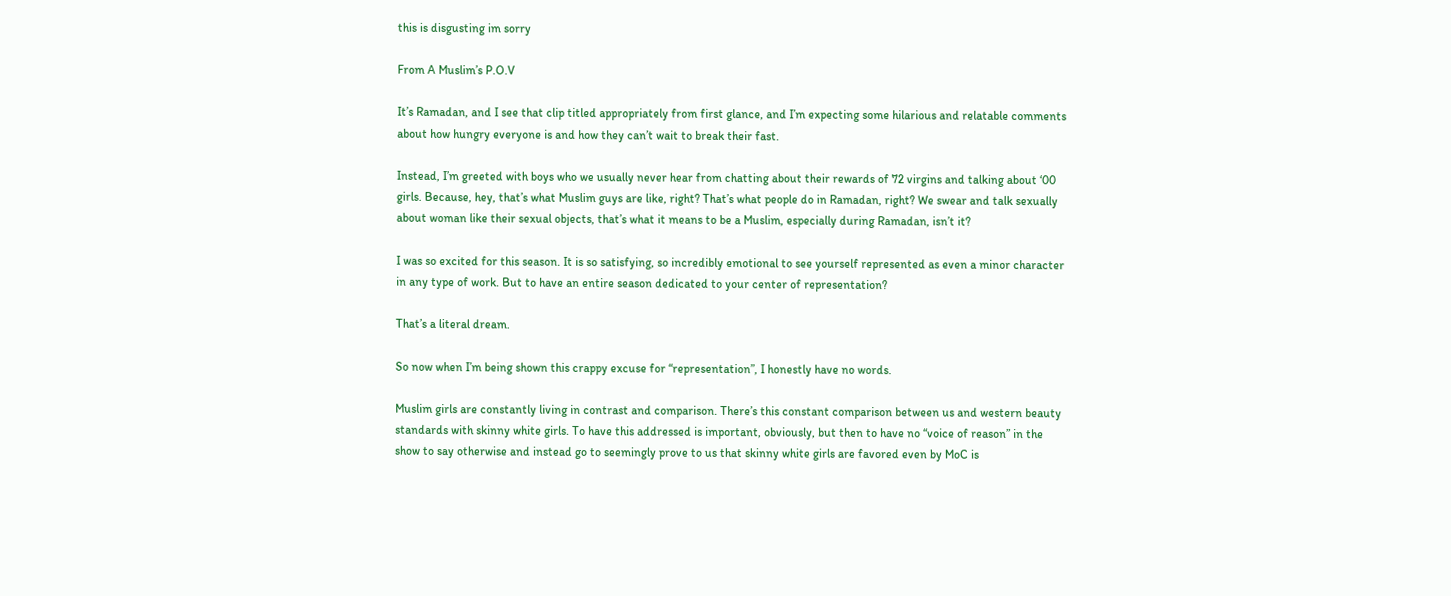this is disgusting im sorry

From A Muslim’s P.O.V

It’s Ramadan, and I see that clip titled appropriately from first glance, and I’m expecting some hilarious and relatable comments about how hungry everyone is and how they can’t wait to break their fast.

Instead, I’m greeted with boys who we usually never hear from chatting about their rewards of 72 virgins and talking about ‘00 girls. Because, hey, that’s what Muslim guys are like, right? That’s what people do in Ramadan, right? We swear and talk sexually about woman like their sexual objects, that’s what it means to be a Muslim, especially during Ramadan, isn’t it?

I was so excited for this season. It is so satisfying, so incredibly emotional to see yourself represented as even a minor character in any type of work. But to have an entire season dedicated to your center of representation?

That’s a literal dream.

So now when I’m being shown this crappy excuse for “representation”, I honestly have no words.

Muslim girls are constantly living in contrast and comparison. There’s this constant comparison between us and western beauty standards with skinny white girls. To have this addressed is important, obviously, but then to have no “voice of reason” in the show to say otherwise and instead go to seemingly prove to us that skinny white girls are favored even by MoC is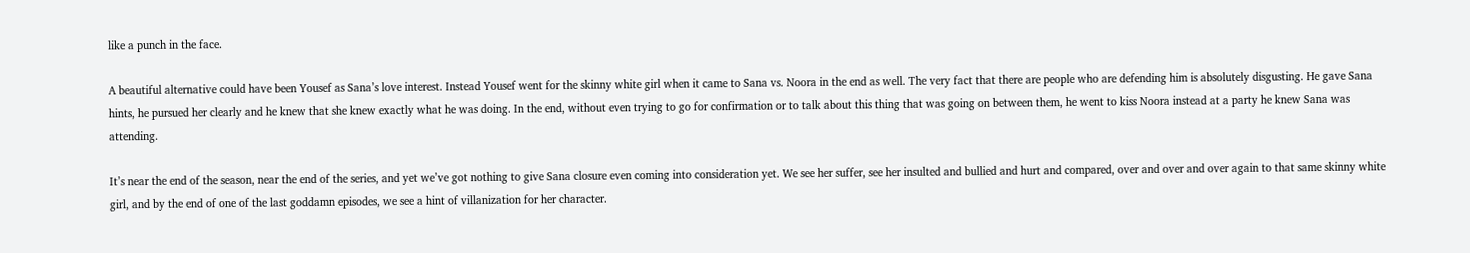like a punch in the face.

A beautiful alternative could have been Yousef as Sana’s love interest. Instead Yousef went for the skinny white girl when it came to Sana vs. Noora in the end as well. The very fact that there are people who are defending him is absolutely disgusting. He gave Sana hints, he pursued her clearly and he knew that she knew exactly what he was doing. In the end, without even trying to go for confirmation or to talk about this thing that was going on between them, he went to kiss Noora instead at a party he knew Sana was attending.

It’s near the end of the season, near the end of the series, and yet we’ve got nothing to give Sana closure even coming into consideration yet. We see her suffer, see her insulted and bullied and hurt and compared, over and over and over again to that same skinny white girl, and by the end of one of the last goddamn episodes, we see a hint of villanization for her character.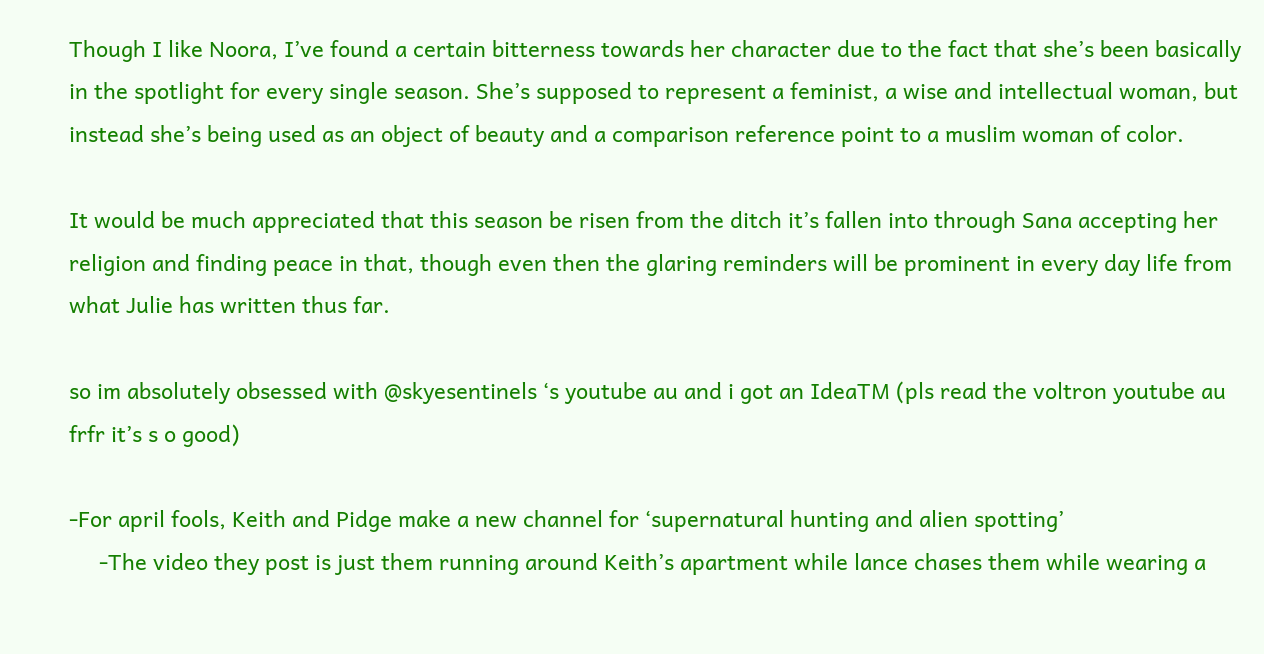Though I like Noora, I’ve found a certain bitterness towards her character due to the fact that she’s been basically in the spotlight for every single season. She’s supposed to represent a feminist, a wise and intellectual woman, but instead she’s being used as an object of beauty and a comparison reference point to a muslim woman of color.

It would be much appreciated that this season be risen from the ditch it’s fallen into through Sana accepting her religion and finding peace in that, though even then the glaring reminders will be prominent in every day life from what Julie has written thus far.

so im absolutely obsessed with @skyesentinels ‘s youtube au and i got an IdeaTM (pls read the voltron youtube au frfr it’s s o good)

-For april fools, Keith and Pidge make a new channel for ‘supernatural hunting and alien spotting’
     -The video they post is just them running around Keith’s apartment while lance chases them while wearing a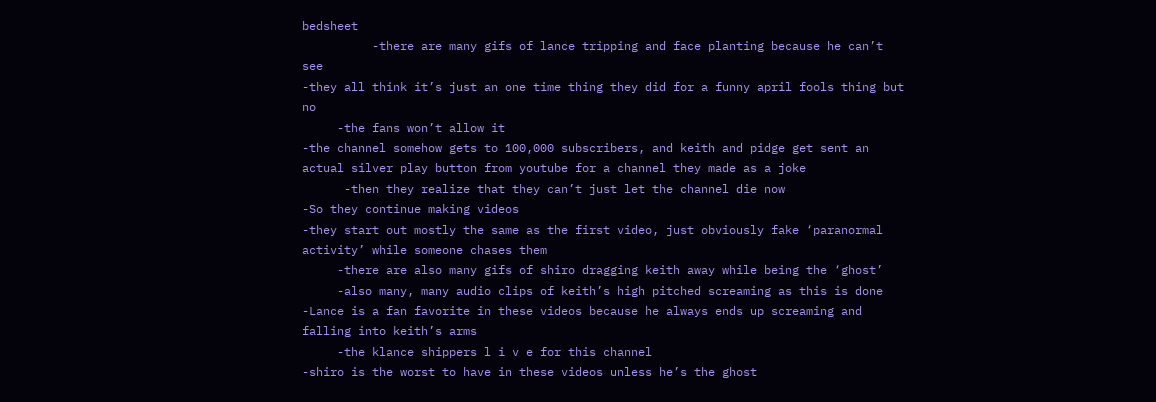bedsheet
          -there are many gifs of lance tripping and face planting because he can’t see
-they all think it’s just an one time thing they did for a funny april fools thing but no
     -the fans won’t allow it
-the channel somehow gets to 100,000 subscribers, and keith and pidge get sent an actual silver play button from youtube for a channel they made as a joke
      -then they realize that they can’t just let the channel die now
-So they continue making videos
-they start out mostly the same as the first video, just obviously fake ‘paranormal activity’ while someone chases them
     -there are also many gifs of shiro dragging keith away while being the ‘ghost’
     -also many, many audio clips of keith’s high pitched screaming as this is done
-Lance is a fan favorite in these videos because he always ends up screaming and falling into keith’s arms
     -the klance shippers l i v e for this channel
-shiro is the worst to have in these videos unless he’s the ghost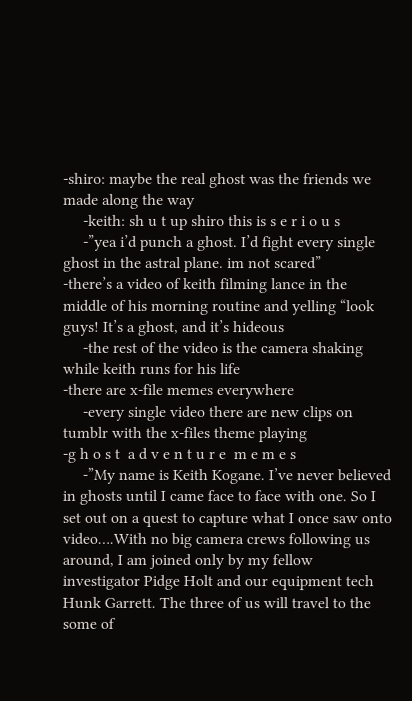-shiro: maybe the real ghost was the friends we made along the way
     -keith: sh u t up shiro this is s e r i o u s
     -”yea i’d punch a ghost. I’d fight every single ghost in the astral plane. im not scared”
-there’s a video of keith filming lance in the middle of his morning routine and yelling “look guys! It’s a ghost, and it’s hideous
     -the rest of the video is the camera shaking while keith runs for his life
-there are x-file memes everywhere
     -every single video there are new clips on tumblr with the x-files theme playing
-g h o s t  a d v e n t u r e  m e m e s
     -”My name is Keith Kogane. I’ve never believed in ghosts until I came face to face with one. So I set out on a quest to capture what I once saw onto video….With no big camera crews following us around, I am joined only by my fellow investigator Pidge Holt and our equipment tech Hunk Garrett. The three of us will travel to the some of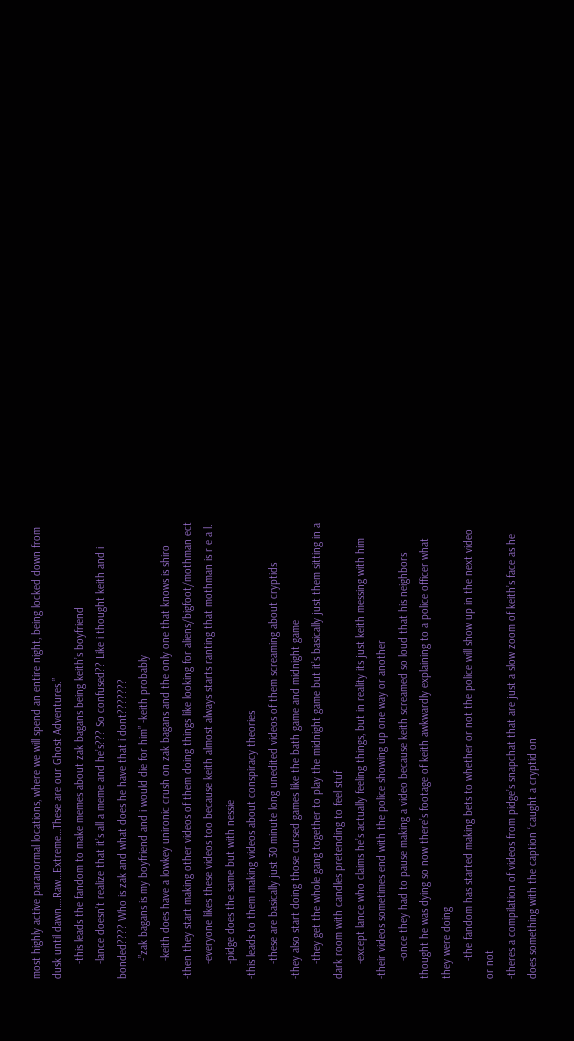most highly active paranormal locations, where we will spend an entire night, being locked down from dusk until dawn….Raw…Extreme…These are our Ghost Adventures.”
     -this leads the fandom to make memes about zak bagans being keith’s boyfriend
     -lance doesn’t realize that it’s all a meme and he’s??? So confused?? Like i thought keith and i bonded???? Who is zak and what does he have that i dont???????
      -”zak bagans is my boyfriend and i would die for him” -keith probably
      -keith does have a lowkey unironic crush on zak bagans and the only one that knows is shiro
-then they start making other videos of them doing things like looking for aliens/bigfoot/mothman ect
     -everyone likes these videos too because keith almost always starts ranting that mothman is r e a l.
     -pidge does the same but with nessie
-this leads to them making videos about conspiracy theories
     -these are basically just 30 minute long unedited videos of them screaming about cryptids
-they also start doing those cursed games like the bath game and midnight game
     -they get the whole gang together to play the midnight game but it’s basically just them sitting in a dark room with candles pretending to feel stuf
     -except lance who claims he’s actually feeling things, but in reality its just keith messing with him
-their videos sometimes end with the police showing up one way or another
      -once they had to pause making a video because keith screamed so loud that his neighbors thought he was dying so now there’s footage of keith awkwardly explaining to a police officer what they were doing
      -the fandom has started making bets to whether or not the police will show up in the next video or not
-theres a compilation of videos from pidge’s snapchat that are just a slow zoom of keith’s face as he does something with the caption ‘caught a cryptid on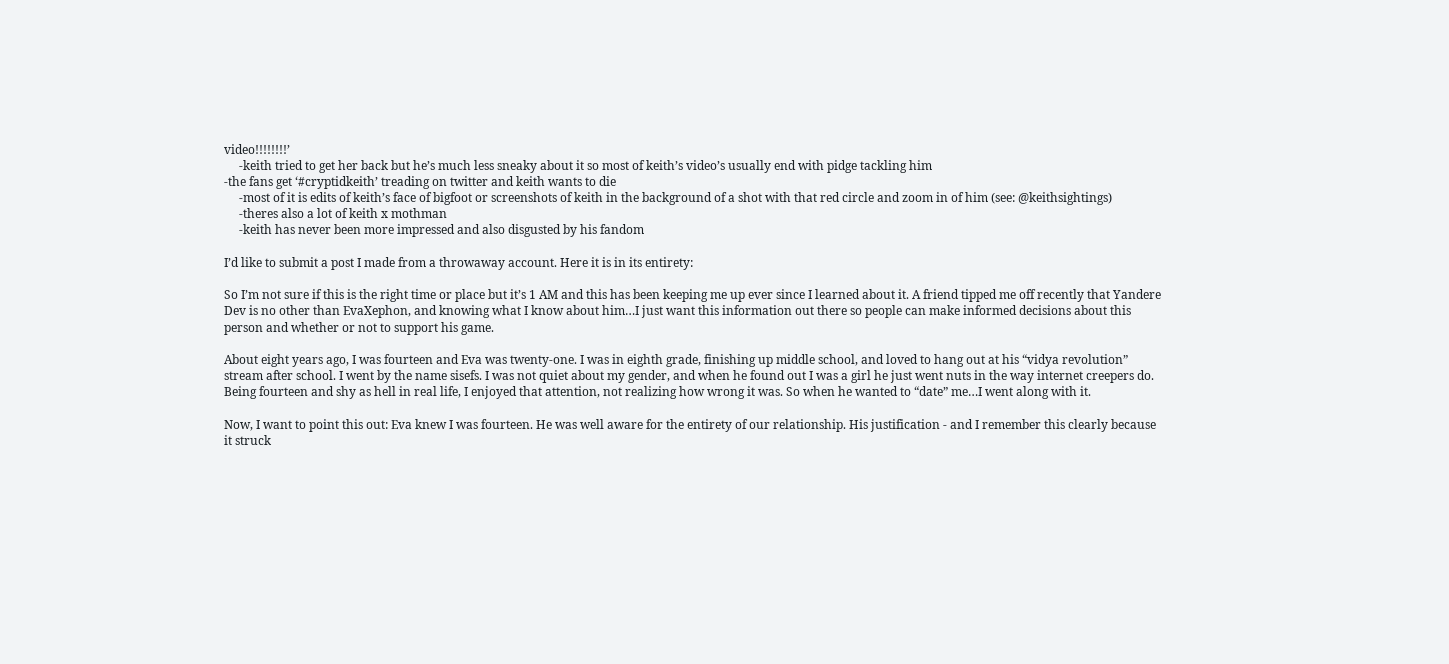video!!!!!!!!’
     -keith tried to get her back but he’s much less sneaky about it so most of keith’s video’s usually end with pidge tackling him
-the fans get ‘#cryptidkeith’ treading on twitter and keith wants to die
     -most of it is edits of keith’s face of bigfoot or screenshots of keith in the background of a shot with that red circle and zoom in of him (see: @keithsightings)
     -theres also a lot of keith x mothman
     -keith has never been more impressed and also disgusted by his fandom

I’d like to submit a post I made from a throwaway account. Here it is in its entirety:

So I’m not sure if this is the right time or place but it’s 1 AM and this has been keeping me up ever since I learned about it. A friend tipped me off recently that Yandere Dev is no other than EvaXephon, and knowing what I know about him…I just want this information out there so people can make informed decisions about this person and whether or not to support his game.

About eight years ago, I was fourteen and Eva was twenty-one. I was in eighth grade, finishing up middle school, and loved to hang out at his “vidya revolution” stream after school. I went by the name sisefs. I was not quiet about my gender, and when he found out I was a girl he just went nuts in the way internet creepers do. Being fourteen and shy as hell in real life, I enjoyed that attention, not realizing how wrong it was. So when he wanted to “date” me…I went along with it.

Now, I want to point this out: Eva knew I was fourteen. He was well aware for the entirety of our relationship. His justification - and I remember this clearly because it struck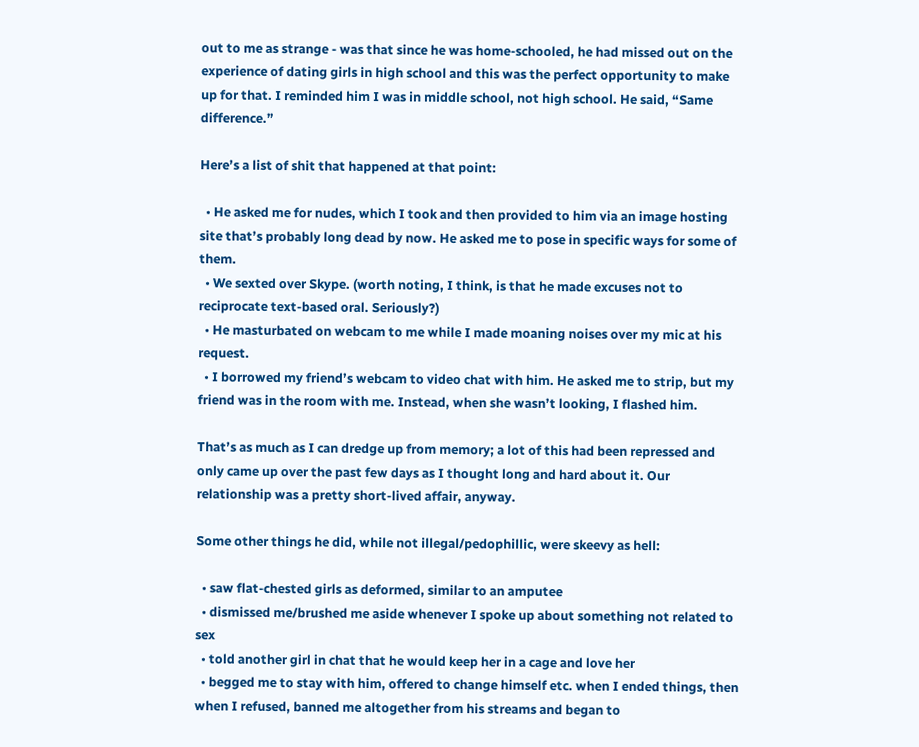out to me as strange - was that since he was home-schooled, he had missed out on the experience of dating girls in high school and this was the perfect opportunity to make up for that. I reminded him I was in middle school, not high school. He said, “Same difference.”

Here’s a list of shit that happened at that point:

  • He asked me for nudes, which I took and then provided to him via an image hosting site that’s probably long dead by now. He asked me to pose in specific ways for some of them.
  • We sexted over Skype. (worth noting, I think, is that he made excuses not to reciprocate text-based oral. Seriously?)
  • He masturbated on webcam to me while I made moaning noises over my mic at his request.
  • I borrowed my friend’s webcam to video chat with him. He asked me to strip, but my friend was in the room with me. Instead, when she wasn’t looking, I flashed him.

That’s as much as I can dredge up from memory; a lot of this had been repressed and only came up over the past few days as I thought long and hard about it. Our relationship was a pretty short-lived affair, anyway.

Some other things he did, while not illegal/pedophillic, were skeevy as hell:

  • saw flat-chested girls as deformed, similar to an amputee
  • dismissed me/brushed me aside whenever I spoke up about something not related to sex
  • told another girl in chat that he would keep her in a cage and love her
  • begged me to stay with him, offered to change himself etc. when I ended things, then when I refused, banned me altogether from his streams and began to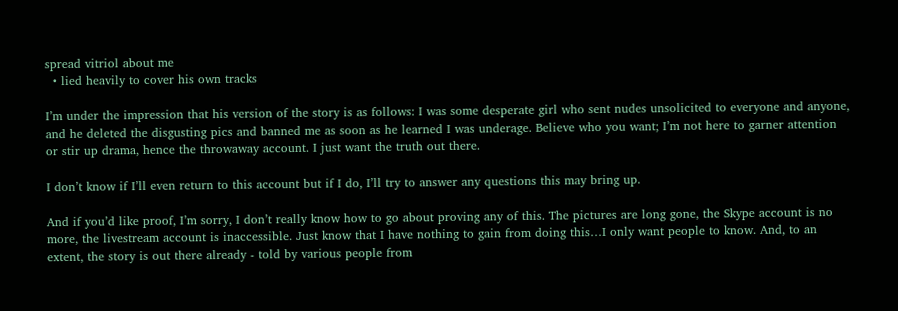spread vitriol about me
  • lied heavily to cover his own tracks

I’m under the impression that his version of the story is as follows: I was some desperate girl who sent nudes unsolicited to everyone and anyone, and he deleted the disgusting pics and banned me as soon as he learned I was underage. Believe who you want; I’m not here to garner attention or stir up drama, hence the throwaway account. I just want the truth out there.

I don’t know if I’ll even return to this account but if I do, I’ll try to answer any questions this may bring up.

And if you’d like proof, I’m sorry, I don’t really know how to go about proving any of this. The pictures are long gone, the Skype account is no more, the livestream account is inaccessible. Just know that I have nothing to gain from doing this…I only want people to know. And, to an extent, the story is out there already - told by various people from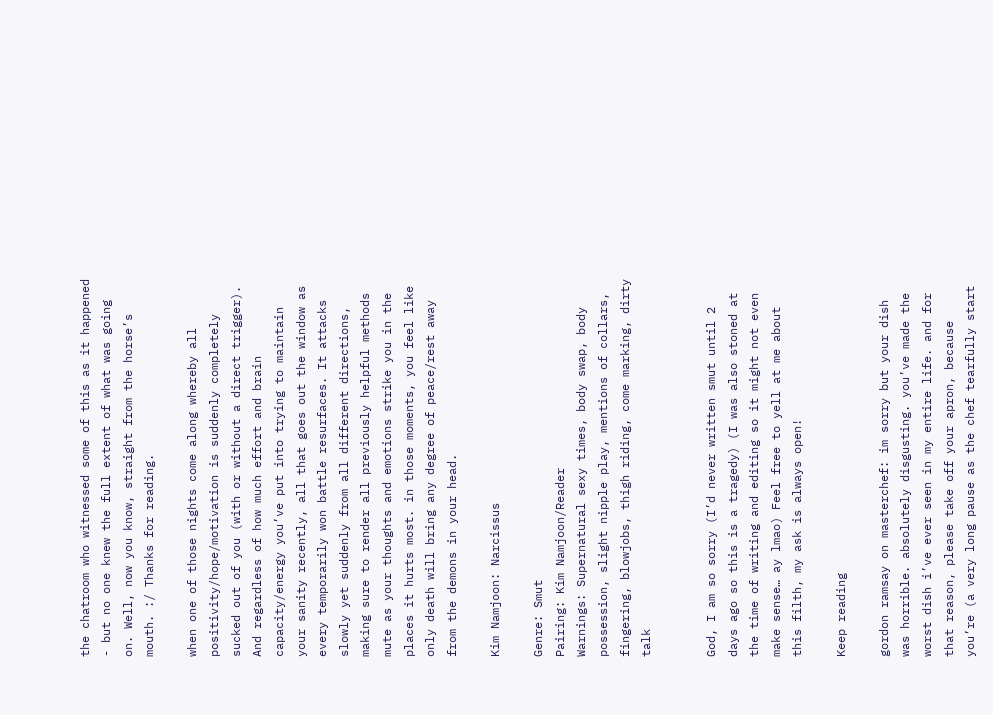the chatroom who witnessed some of this as it happened - but no one knew the full extent of what was going on. Well, now you know, straight from the horse’s mouth. :/ Thanks for reading.

when one of those nights come along whereby all positivity/hope/motivation is suddenly completely sucked out of you (with or without a direct trigger). And regardless of how much effort and brain capacity/energy you’ve put into trying to maintain your sanity recently, all that goes out the window as every temporarily won battle resurfaces. It attacks slowly yet suddenly from all different directions, making sure to render all previously helpful methods mute as your thoughts and emotions strike you in the places it hurts most. in those moments, you feel like only death will bring any degree of peace/rest away from the demons in your head.

Kim Namjoon: Narcissus

Genre: Smut
Pairing: Kim Namjoon/Reader
Warnings: Supernatural sexy times, body swap, body possession, slight nipple play, mentions of collars, fingering, blowjobs, thigh riding, come marking, dirty talk


God, I am so sorry (I’d never written smut until 2 days ago so this is a tragedy) (I was also stoned at the time of writing and editing so it might not even make sense… ay lmao) Feel free to yell at me about this filth, my ask is always open!

Keep reading

gordon ramsay on masterchef: im sorry but your dish was horrible. absolutely disgusting. you’ve made the worst dish i’ve ever seen in my entire life. and for that reason, please take off your apron, because you’re (a very long pause as the chef tearfully start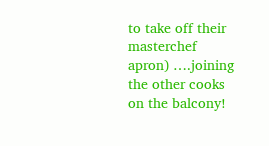to take off their masterchef apron) ….joining the other cooks on the balcony!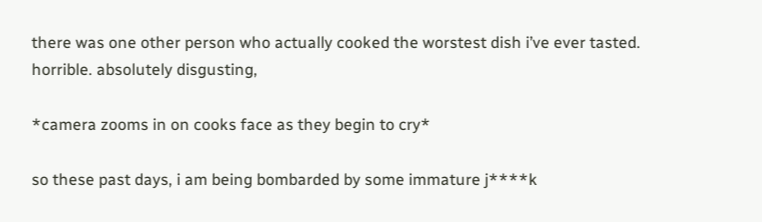there was one other person who actually cooked the worstest dish i’ve ever tasted. horrible. absolutely disgusting,

*camera zooms in on cooks face as they begin to cry*

so these past days, i am being bombarded by some immature j****k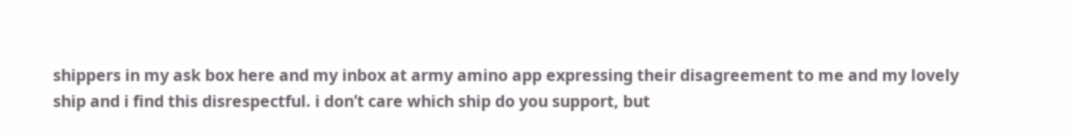shippers in my ask box here and my inbox at army amino app expressing their disagreement to me and my lovely ship and i find this disrespectful. i don’t care which ship do you support, but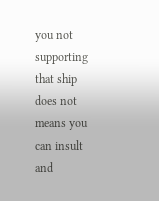you not supporting that ship does not means you can insult and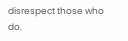disrespect those who do.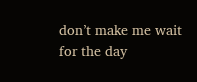don’t make me wait for the day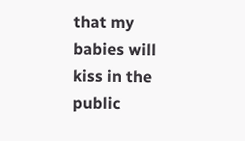that my babies will kiss in the public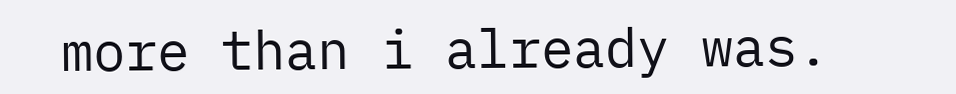more than i already was.